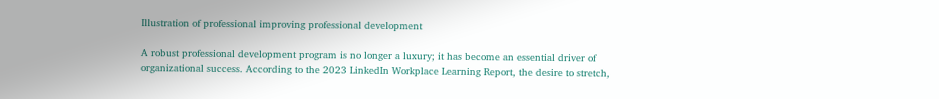Illustration of professional improving professional development

A robust professional development program is no longer a luxury; it has become an essential driver of organizational success. According to the 2023 LinkedIn Workplace Learning Report, the desire to stretch,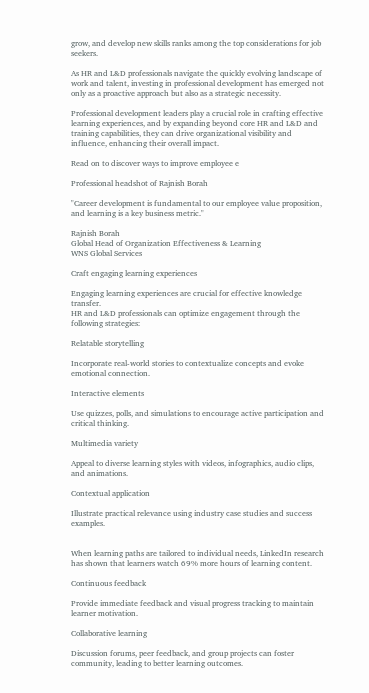grow, and develop new skills ranks among the top considerations for job seekers.

As HR and L&D professionals navigate the quickly evolving landscape of work and talent, investing in professional development has emerged not only as a proactive approach but also as a strategic necessity.

Professional development leaders play a crucial role in crafting effective learning experiences, and by expanding beyond core HR and L&D and training capabilities, they can drive organizational visibility and influence, enhancing their overall impact.

Read on to discover ways to improve employee e

Professional headshot of Rajnish Borah

"Career development is fundamental to our employee value proposition, and learning is a key business metric."

Rajnish Borah
Global Head of Organization Effectiveness & Learning
WNS Global Services

Craft engaging learning experiences

Engaging learning experiences are crucial for effective knowledge transfer.
HR and L&D professionals can optimize engagement through the following strategies:

Relatable storytelling

Incorporate real-world stories to contextualize concepts and evoke emotional connection.

Interactive elements

Use quizzes, polls, and simulations to encourage active participation and critical thinking.

Multimedia variety

Appeal to diverse learning styles with videos, infographics, audio clips, and animations.

Contextual application

Illustrate practical relevance using industry case studies and success examples.


When learning paths are tailored to individual needs, LinkedIn research has shown that learners watch 69% more hours of learning content.

Continuous feedback

Provide immediate feedback and visual progress tracking to maintain learner motivation.

Collaborative learning

Discussion forums, peer feedback, and group projects can foster community, leading to better learning outcomes.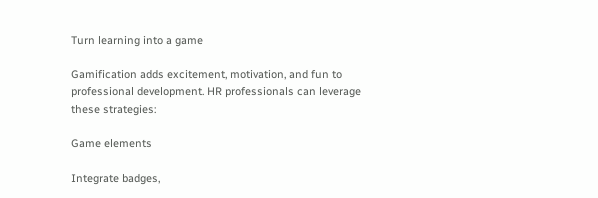Turn learning into a game

Gamification adds excitement, motivation, and fun to professional development. HR professionals can leverage these strategies:

Game elements

Integrate badges,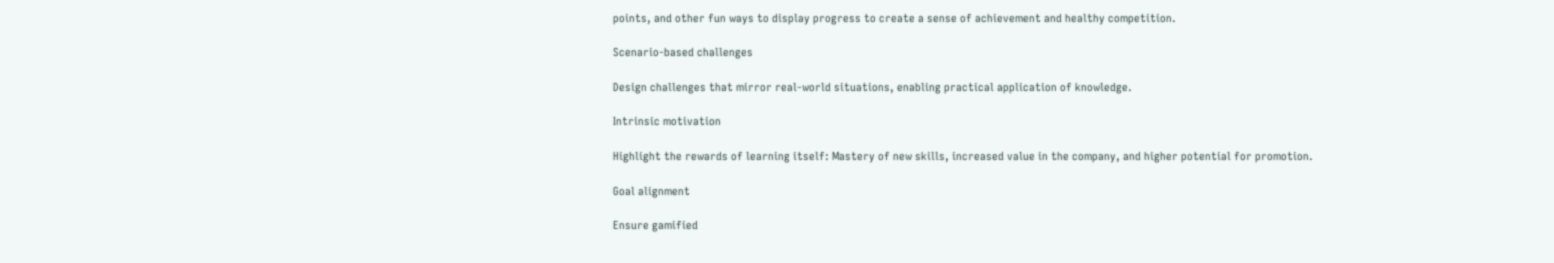points, and other fun ways to display progress to create a sense of achievement and healthy competition.

Scenario-based challenges

Design challenges that mirror real-world situations, enabling practical application of knowledge.

Intrinsic motivation

Highlight the rewards of learning itself: Mastery of new skills, increased value in the company, and higher potential for promotion.

Goal alignment

Ensure gamified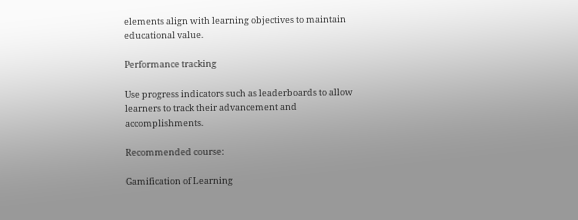elements align with learning objectives to maintain educational value.

Performance tracking

Use progress indicators such as leaderboards to allow learners to track their advancement and accomplishments.

Recommended course:

Gamification of Learning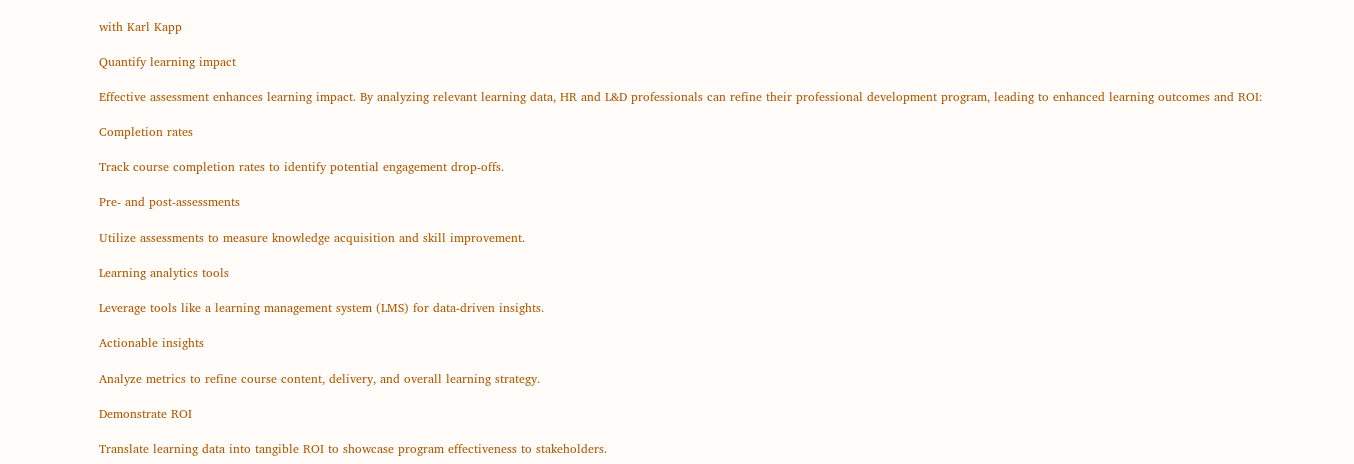with Karl Kapp

Quantify learning impact

Effective assessment enhances learning impact. By analyzing relevant learning data, HR and L&D professionals can refine their professional development program, leading to enhanced learning outcomes and ROI:

Completion rates

Track course completion rates to identify potential engagement drop-offs.

Pre- and post-assessments

Utilize assessments to measure knowledge acquisition and skill improvement.

Learning analytics tools

Leverage tools like a learning management system (LMS) for data-driven insights.

Actionable insights

Analyze metrics to refine course content, delivery, and overall learning strategy.

Demonstrate ROI

Translate learning data into tangible ROI to showcase program effectiveness to stakeholders.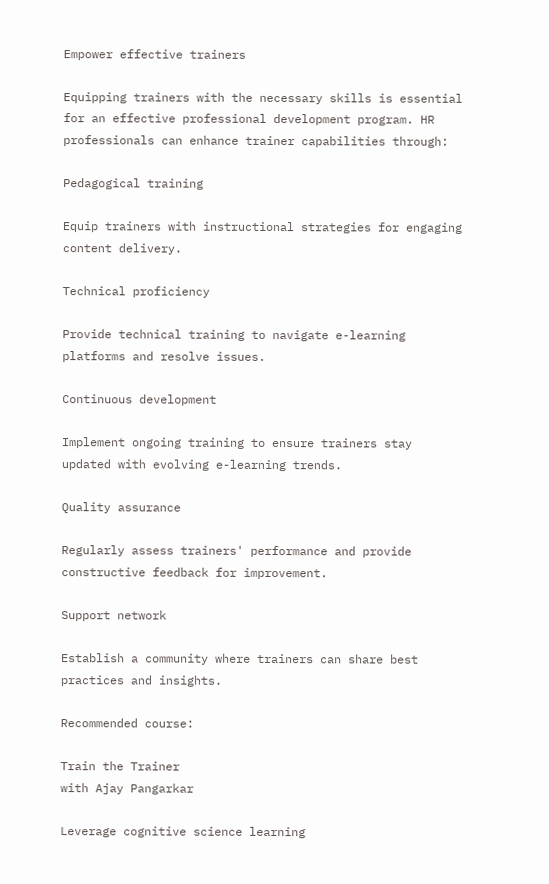Empower effective trainers

Equipping trainers with the necessary skills is essential for an effective professional development program. HR professionals can enhance trainer capabilities through:

Pedagogical training

Equip trainers with instructional strategies for engaging content delivery.

Technical proficiency

Provide technical training to navigate e-learning platforms and resolve issues.

Continuous development

Implement ongoing training to ensure trainers stay updated with evolving e-learning trends.

Quality assurance

Regularly assess trainers' performance and provide constructive feedback for improvement.

Support network

Establish a community where trainers can share best practices and insights.

Recommended course:

Train the Trainer
with Ajay Pangarkar

Leverage cognitive science learning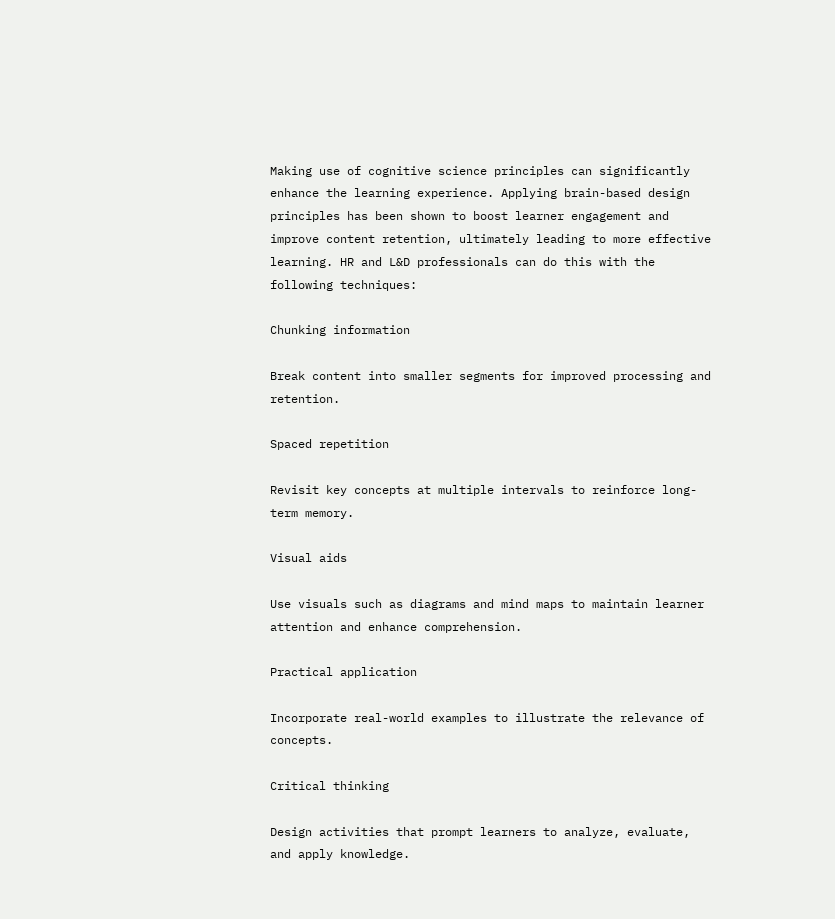Making use of cognitive science principles can significantly enhance the learning experience. Applying brain-based design principles has been shown to boost learner engagement and improve content retention, ultimately leading to more effective learning. HR and L&D professionals can do this with the following techniques:

Chunking information

Break content into smaller segments for improved processing and retention.

Spaced repetition

Revisit key concepts at multiple intervals to reinforce long-term memory.

Visual aids

Use visuals such as diagrams and mind maps to maintain learner attention and enhance comprehension.

Practical application

Incorporate real-world examples to illustrate the relevance of concepts.

Critical thinking

Design activities that prompt learners to analyze, evaluate, and apply knowledge.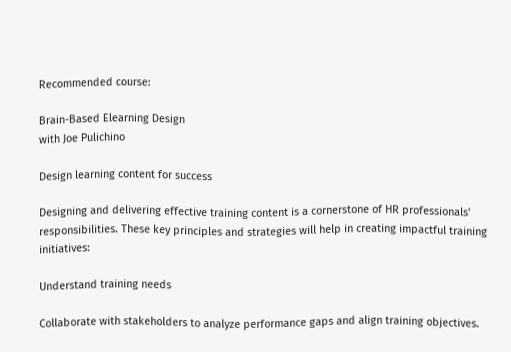Recommended course:

Brain-Based Elearning Design
with Joe Pulichino

Design learning content for success

Designing and delivering effective training content is a cornerstone of HR professionals' responsibilities. These key principles and strategies will help in creating impactful training initiatives:

Understand training needs

Collaborate with stakeholders to analyze performance gaps and align training objectives.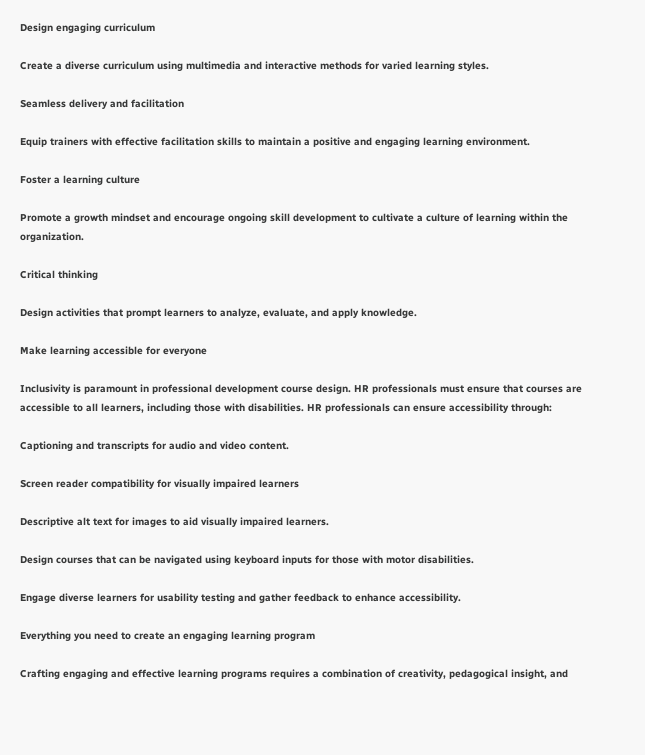Design engaging curriculum

Create a diverse curriculum using multimedia and interactive methods for varied learning styles.

Seamless delivery and facilitation

Equip trainers with effective facilitation skills to maintain a positive and engaging learning environment.

Foster a learning culture

Promote a growth mindset and encourage ongoing skill development to cultivate a culture of learning within the organization.

Critical thinking

Design activities that prompt learners to analyze, evaluate, and apply knowledge.

Make learning accessible for everyone

Inclusivity is paramount in professional development course design. HR professionals must ensure that courses are accessible to all learners, including those with disabilities. HR professionals can ensure accessibility through:

Captioning and transcripts for audio and video content.

Screen reader compatibility for visually impaired learners

Descriptive alt text for images to aid visually impaired learners.

Design courses that can be navigated using keyboard inputs for those with motor disabilities.

Engage diverse learners for usability testing and gather feedback to enhance accessibility.

Everything you need to create an engaging learning program

Crafting engaging and effective learning programs requires a combination of creativity, pedagogical insight, and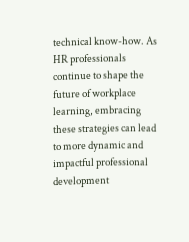technical know-how. As HR professionals continue to shape the future of workplace learning, embracing these strategies can lead to more dynamic and impactful professional development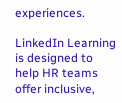experiences.

LinkedIn Learning is designed to help HR teams offer inclusive,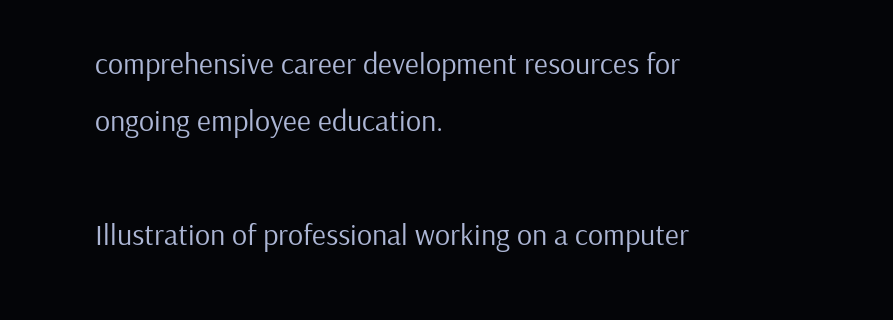comprehensive career development resources for ongoing employee education.

Illustration of professional working on a computer